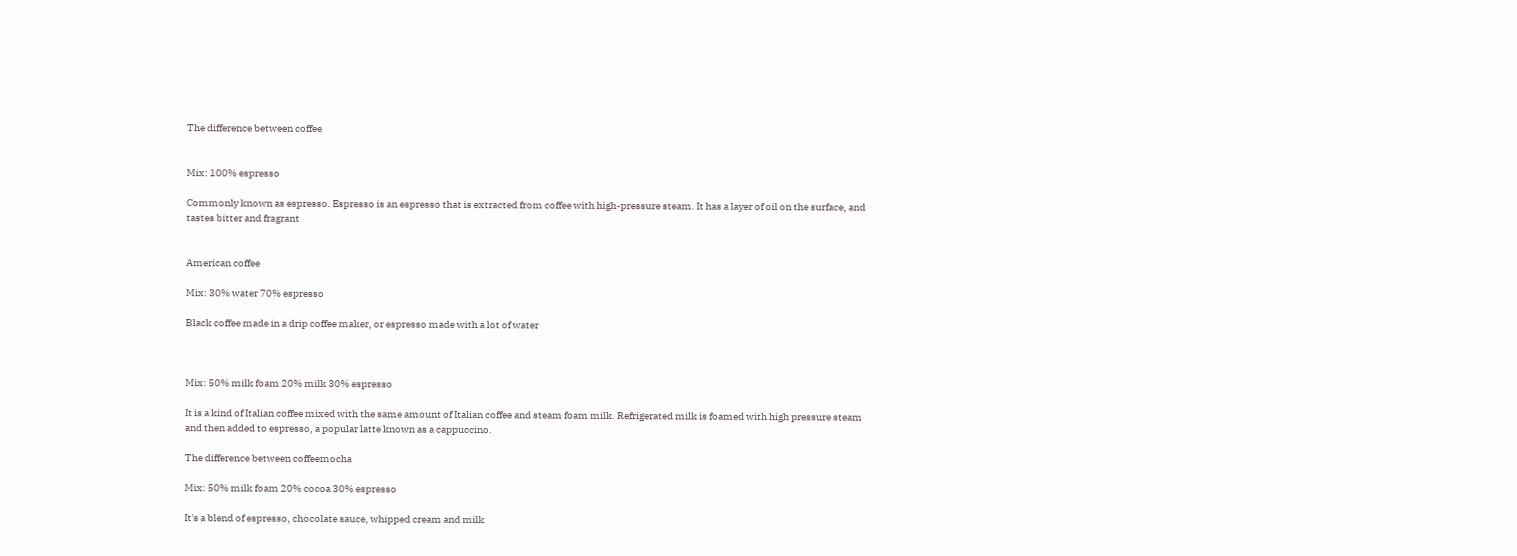The difference between coffee


Mix: 100% espresso

Commonly known as espresso. Espresso is an espresso that is extracted from coffee with high-pressure steam. It has a layer of oil on the surface, and tastes bitter and fragrant


American coffee

Mix: 30% water 70% espresso

Black coffee made in a drip coffee maker, or espresso made with a lot of water



Mix: 50% milk foam 20% milk 30% espresso

It is a kind of Italian coffee mixed with the same amount of Italian coffee and steam foam milk. Refrigerated milk is foamed with high pressure steam and then added to espresso, a popular latte known as a cappuccino.

The difference between coffeemocha

Mix: 50% milk foam 20% cocoa 30% espresso

It's a blend of espresso, chocolate sauce, whipped cream and milk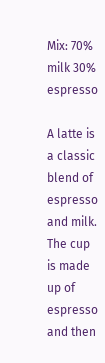Mix: 70% milk 30% espresso

A latte is a classic blend of espresso and milk. The cup is made up of espresso and then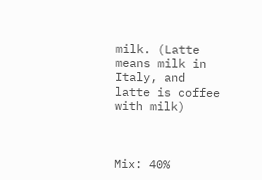milk. (Latte means milk in Italy, and latte is coffee with milk)



Mix: 40%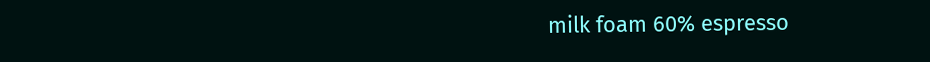milk foam 60% espresso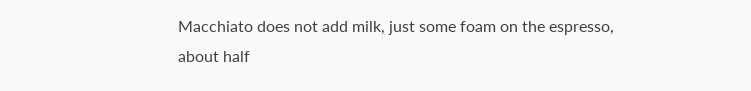Macchiato does not add milk, just some foam on the espresso, about half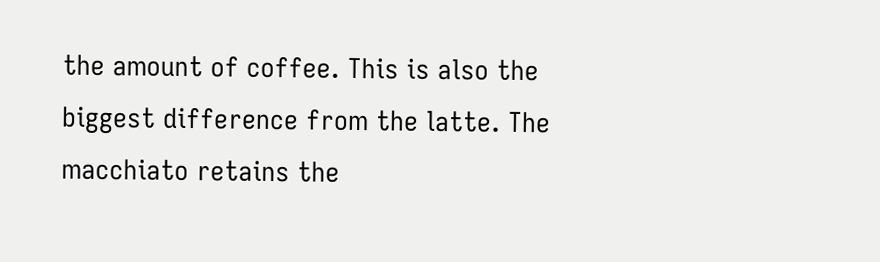the amount of coffee. This is also the biggest difference from the latte. The macchiato retains the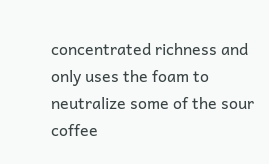concentrated richness and only uses the foam to neutralize some of the sour coffee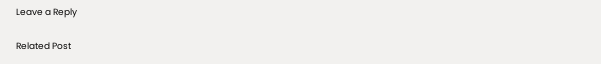Leave a Reply

Related Post